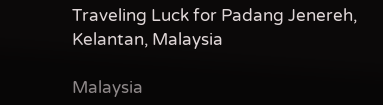Traveling Luck for Padang Jenereh, Kelantan, Malaysia

Malaysia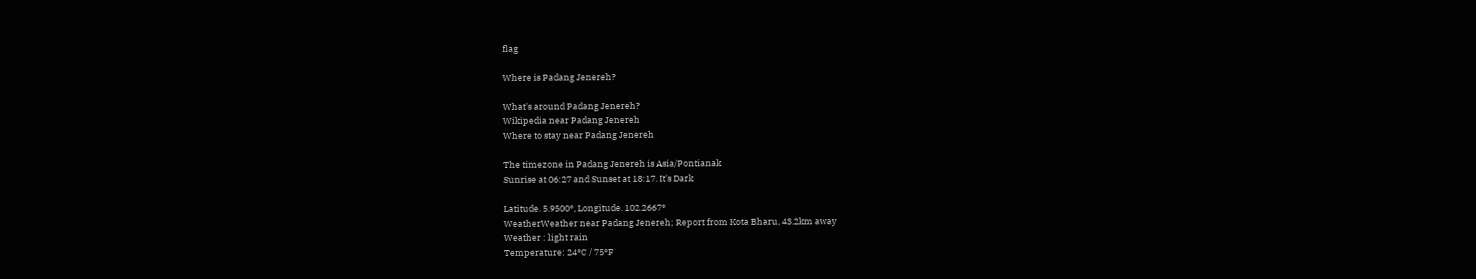flag

Where is Padang Jenereh?

What's around Padang Jenereh?
Wikipedia near Padang Jenereh
Where to stay near Padang Jenereh

The timezone in Padang Jenereh is Asia/Pontianak
Sunrise at 06:27 and Sunset at 18:17. It's Dark

Latitude. 5.9500°, Longitude. 102.2667°
WeatherWeather near Padang Jenereh; Report from Kota Bharu, 43.2km away
Weather : light rain
Temperature: 24°C / 75°F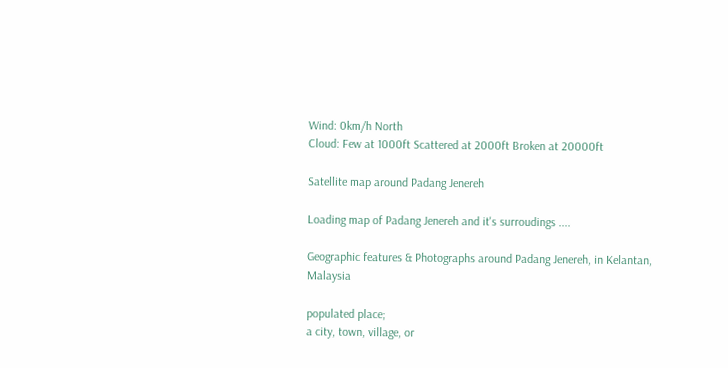Wind: 0km/h North
Cloud: Few at 1000ft Scattered at 2000ft Broken at 20000ft

Satellite map around Padang Jenereh

Loading map of Padang Jenereh and it's surroudings ....

Geographic features & Photographs around Padang Jenereh, in Kelantan, Malaysia

populated place;
a city, town, village, or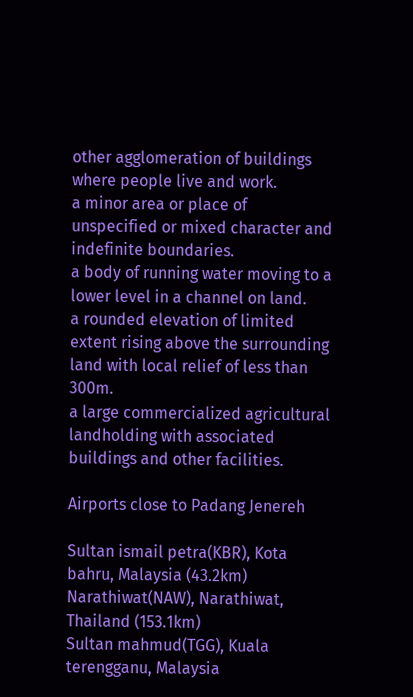other agglomeration of buildings where people live and work.
a minor area or place of unspecified or mixed character and indefinite boundaries.
a body of running water moving to a lower level in a channel on land.
a rounded elevation of limited extent rising above the surrounding land with local relief of less than 300m.
a large commercialized agricultural landholding with associated buildings and other facilities.

Airports close to Padang Jenereh

Sultan ismail petra(KBR), Kota bahru, Malaysia (43.2km)
Narathiwat(NAW), Narathiwat, Thailand (153.1km)
Sultan mahmud(TGG), Kuala terengganu, Malaysia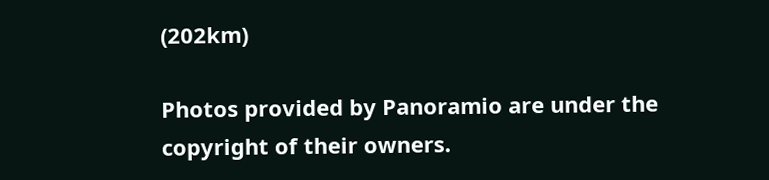(202km)

Photos provided by Panoramio are under the copyright of their owners.